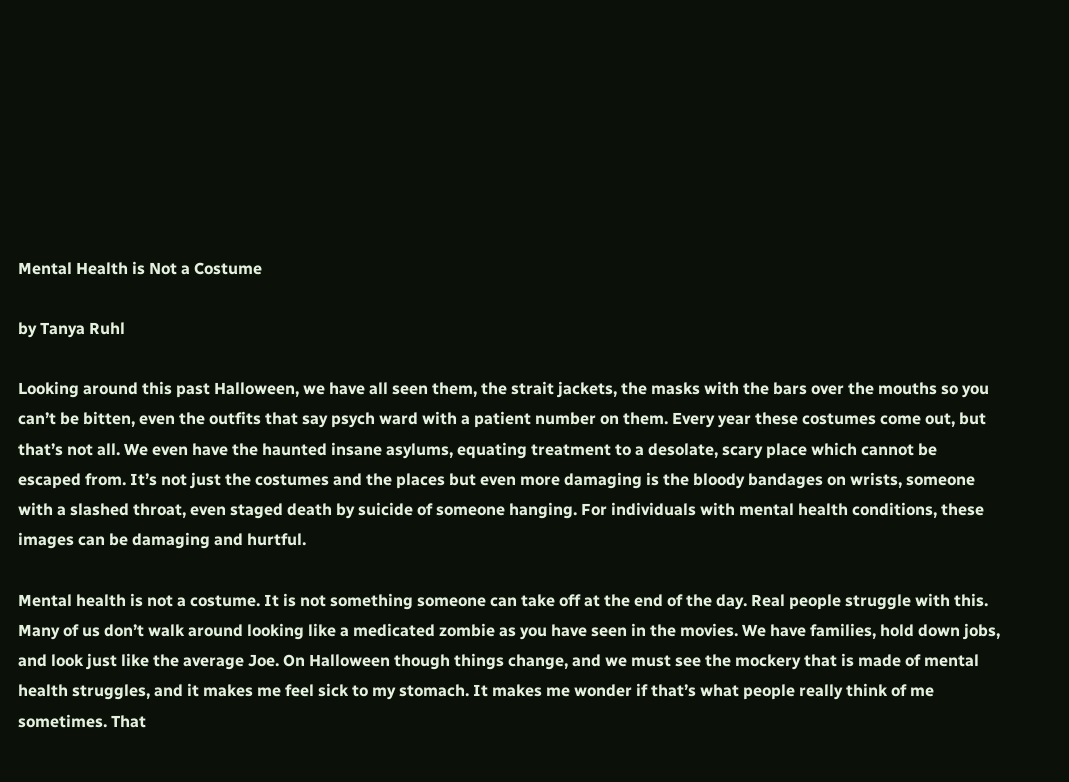Mental Health is Not a Costume

by Tanya Ruhl

Looking around this past Halloween, we have all seen them, the strait jackets, the masks with the bars over the mouths so you can’t be bitten, even the outfits that say psych ward with a patient number on them. Every year these costumes come out, but that’s not all. We even have the haunted insane asylums, equating treatment to a desolate, scary place which cannot be escaped from. It’s not just the costumes and the places but even more damaging is the bloody bandages on wrists, someone with a slashed throat, even staged death by suicide of someone hanging. For individuals with mental health conditions, these images can be damaging and hurtful.

Mental health is not a costume. It is not something someone can take off at the end of the day. Real people struggle with this. Many of us don’t walk around looking like a medicated zombie as you have seen in the movies. We have families, hold down jobs, and look just like the average Joe. On Halloween though things change, and we must see the mockery that is made of mental health struggles, and it makes me feel sick to my stomach. It makes me wonder if that’s what people really think of me sometimes. That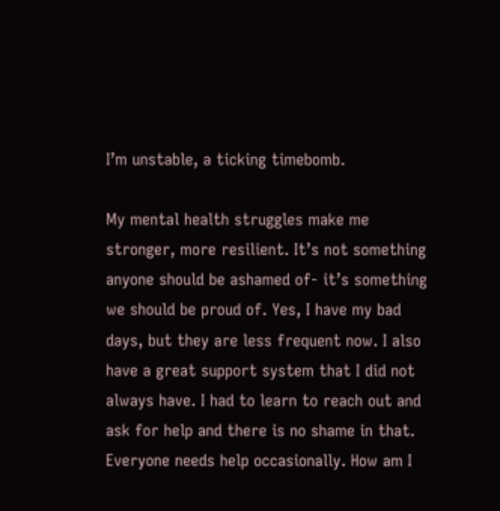I’m unstable, a ticking timebomb.

My mental health struggles make me stronger, more resilient. It’s not something anyone should be ashamed of- it’s something we should be proud of. Yes, I have my bad days, but they are less frequent now. I also have a great support system that I did not always have. I had to learn to reach out and ask for help and there is no shame in that. Everyone needs help occasionally. How am I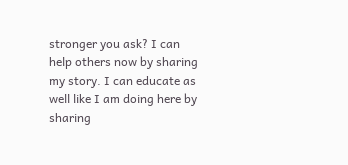stronger you ask? I can help others now by sharing my story. I can educate as well like I am doing here by sharing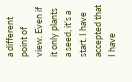a different point of view. Even if it only plants a seed, it’s a start. I have accepted that I have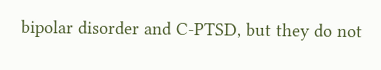bipolar disorder and C-PTSD, but they do not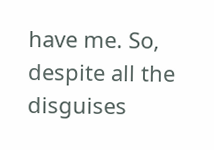have me. So, despite all the disguises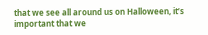that we see all around us on Halloween, it’s important that we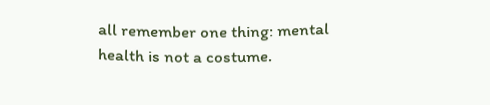all remember one thing: mental health is not a costume.